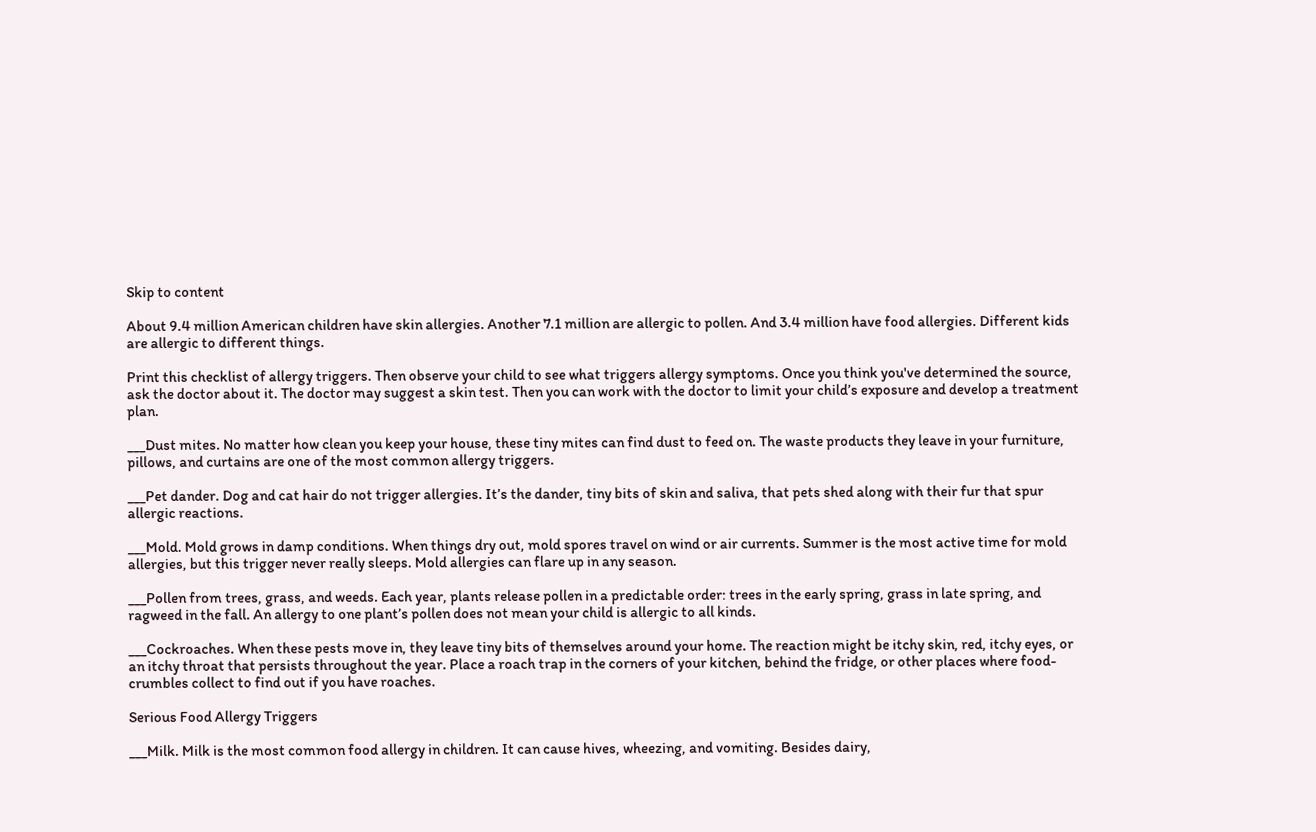Skip to content

About 9.4 million American children have skin allergies. Another 7.1 million are allergic to pollen. And 3.4 million have food allergies. Different kids are allergic to different things.

Print this checklist of allergy triggers. Then observe your child to see what triggers allergy symptoms. Once you think you've determined the source, ask the doctor about it. The doctor may suggest a skin test. Then you can work with the doctor to limit your child’s exposure and develop a treatment plan.

___Dust mites. No matter how clean you keep your house, these tiny mites can find dust to feed on. The waste products they leave in your furniture, pillows, and curtains are one of the most common allergy triggers.

___Pet dander. Dog and cat hair do not trigger allergies. It’s the dander, tiny bits of skin and saliva, that pets shed along with their fur that spur allergic reactions.

___Mold. Mold grows in damp conditions. When things dry out, mold spores travel on wind or air currents. Summer is the most active time for mold allergies, but this trigger never really sleeps. Mold allergies can flare up in any season.

___Pollen from trees, grass, and weeds. Each year, plants release pollen in a predictable order: trees in the early spring, grass in late spring, and ragweed in the fall. An allergy to one plant’s pollen does not mean your child is allergic to all kinds.

___Cockroaches. When these pests move in, they leave tiny bits of themselves around your home. The reaction might be itchy skin, red, itchy eyes, or an itchy throat that persists throughout the year. Place a roach trap in the corners of your kitchen, behind the fridge, or other places where food-crumbles collect to find out if you have roaches.

Serious Food Allergy Triggers

___Milk. Milk is the most common food allergy in children. It can cause hives, wheezing, and vomiting. Besides dairy,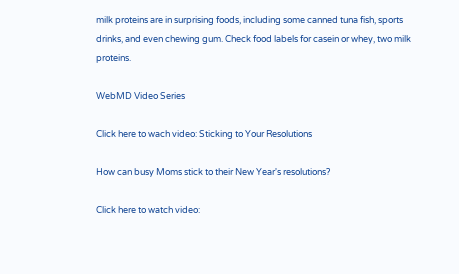milk proteins are in surprising foods, including some canned tuna fish, sports drinks, and even chewing gum. Check food labels for casein or whey, two milk proteins.

WebMD Video Series

Click here to wach video: Sticking to Your Resolutions

How can busy Moms stick to their New Year's resolutions?

Click here to watch video: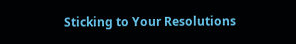Sticking to Your Resolutions